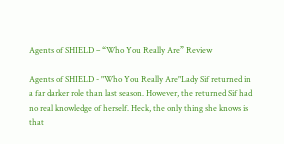Agents of SHIELD – “Who You Really Are” Review

Agents of SHIELD - "Who You Really Are"Lady Sif returned in a far darker role than last season. However, the returned Sif had no real knowledge of herself. Heck, the only thing she knows is that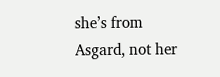she’s from Asgard, not her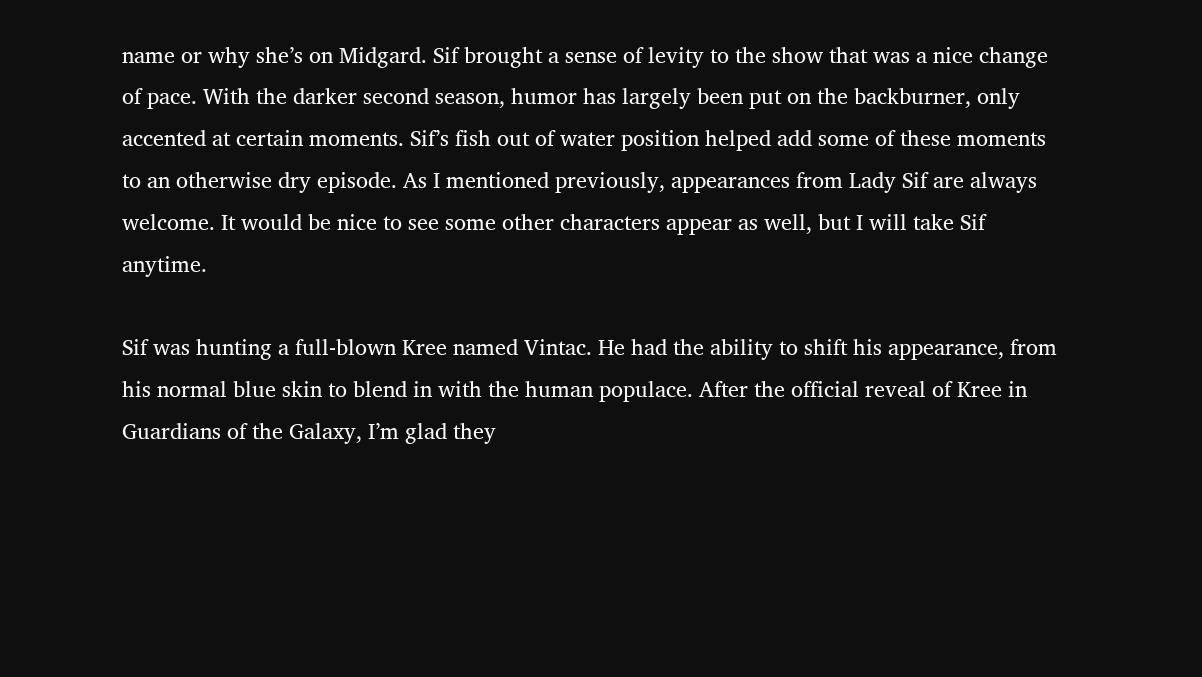name or why she’s on Midgard. Sif brought a sense of levity to the show that was a nice change of pace. With the darker second season, humor has largely been put on the backburner, only accented at certain moments. Sif’s fish out of water position helped add some of these moments to an otherwise dry episode. As I mentioned previously, appearances from Lady Sif are always welcome. It would be nice to see some other characters appear as well, but I will take Sif anytime.

Sif was hunting a full-blown Kree named Vintac. He had the ability to shift his appearance, from his normal blue skin to blend in with the human populace. After the official reveal of Kree in Guardians of the Galaxy, I’m glad they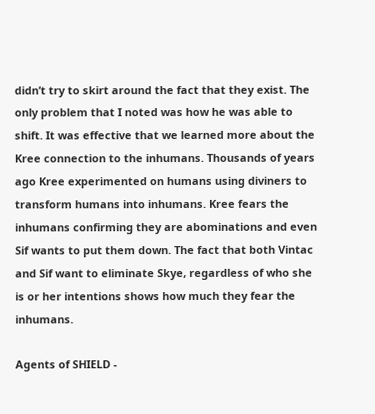didn’t try to skirt around the fact that they exist. The only problem that I noted was how he was able to shift. It was effective that we learned more about the Kree connection to the inhumans. Thousands of years ago Kree experimented on humans using diviners to transform humans into inhumans. Kree fears the inhumans confirming they are abominations and even Sif wants to put them down. The fact that both Vintac and Sif want to eliminate Skye, regardless of who she is or her intentions shows how much they fear the inhumans.

Agents of SHIELD -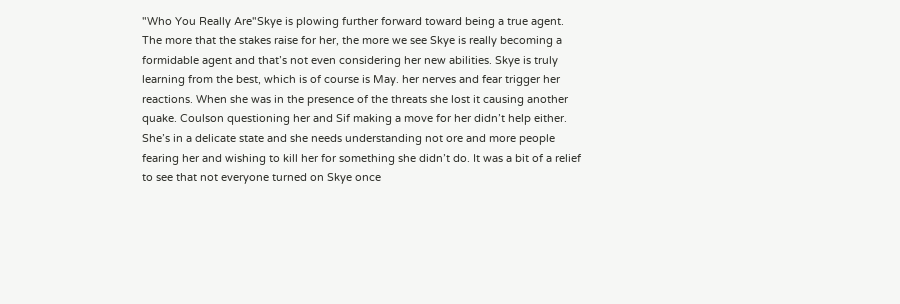"Who You Really Are"Skye is plowing further forward toward being a true agent. The more that the stakes raise for her, the more we see Skye is really becoming a formidable agent and that’s not even considering her new abilities. Skye is truly learning from the best, which is of course is May. her nerves and fear trigger her reactions. When she was in the presence of the threats she lost it causing another quake. Coulson questioning her and Sif making a move for her didn’t help either. She’s in a delicate state and she needs understanding not ore and more people fearing her and wishing to kill her for something she didn’t do. It was a bit of a relief to see that not everyone turned on Skye once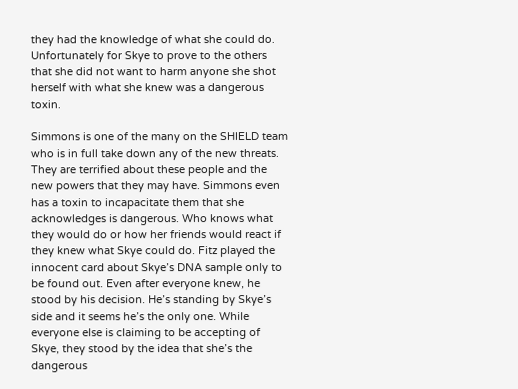they had the knowledge of what she could do. Unfortunately for Skye to prove to the others that she did not want to harm anyone she shot herself with what she knew was a dangerous toxin.

Simmons is one of the many on the SHIELD team who is in full take down any of the new threats. They are terrified about these people and the new powers that they may have. Simmons even has a toxin to incapacitate them that she acknowledges is dangerous. Who knows what they would do or how her friends would react if they knew what Skye could do. Fitz played the innocent card about Skye’s DNA sample only to be found out. Even after everyone knew, he stood by his decision. He’s standing by Skye’s side and it seems he’s the only one. While everyone else is claiming to be accepting of Skye, they stood by the idea that she’s the dangerous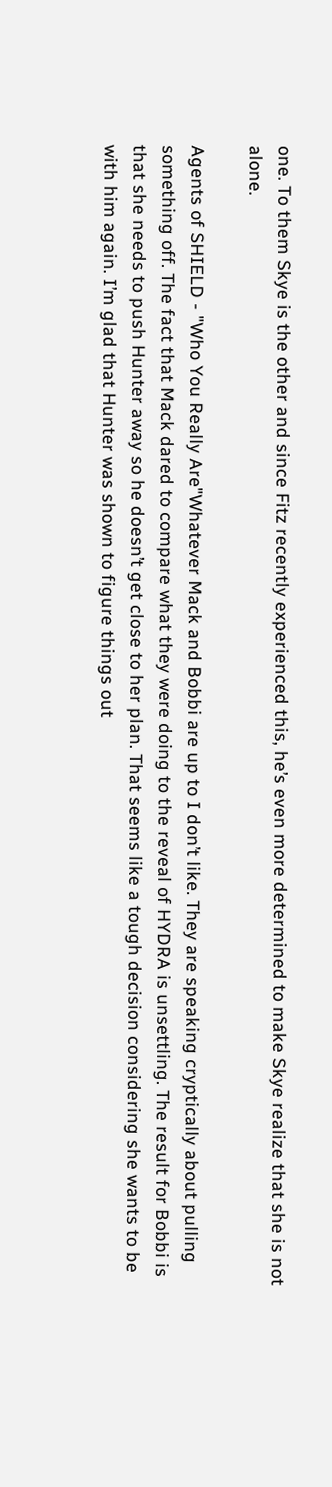one. To them Skye is the other and since Fitz recently experienced this, he’s even more determined to make Skye realize that she is not alone.

Agents of SHIELD - "Who You Really Are"Whatever Mack and Bobbi are up to I don’t like. They are speaking cryptically about pulling something off. The fact that Mack dared to compare what they were doing to the reveal of HYDRA is unsettling. The result for Bobbi is that she needs to push Hunter away so he doesn’t get close to her plan. That seems like a tough decision considering she wants to be with him again. I’m glad that Hunter was shown to figure things out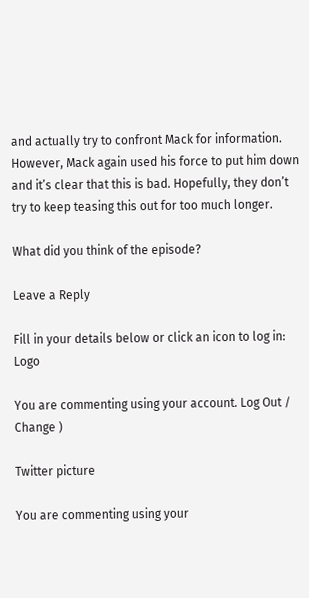and actually try to confront Mack for information. However, Mack again used his force to put him down and it’s clear that this is bad. Hopefully, they don’t try to keep teasing this out for too much longer.

What did you think of the episode?

Leave a Reply

Fill in your details below or click an icon to log in: Logo

You are commenting using your account. Log Out /  Change )

Twitter picture

You are commenting using your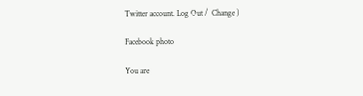Twitter account. Log Out /  Change )

Facebook photo

You are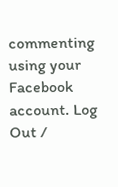commenting using your Facebook account. Log Out /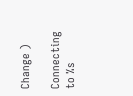Change )

Connecting to %s